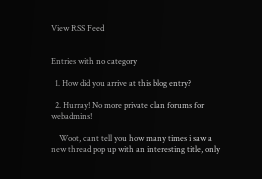View RSS Feed


Entries with no category

  1. How did you arrive at this blog entry?

  2. Hurray! No more private clan forums for webadmins!

    Woot, cant tell you how many times i saw a new thread pop up with an interesting title, only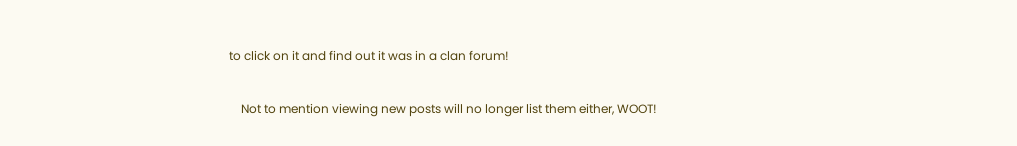to click on it and find out it was in a clan forum!

    Not to mention viewing new posts will no longer list them either, WOOT!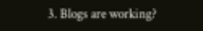3. Blogs are working?